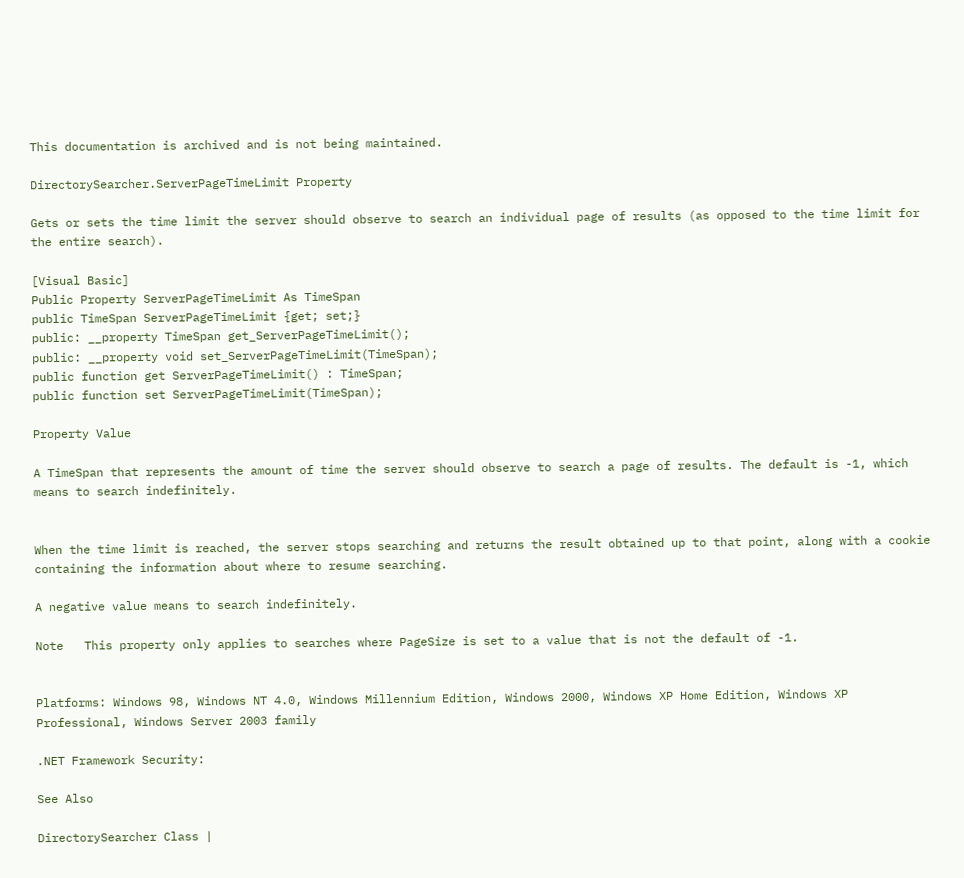This documentation is archived and is not being maintained.

DirectorySearcher.ServerPageTimeLimit Property

Gets or sets the time limit the server should observe to search an individual page of results (as opposed to the time limit for the entire search).

[Visual Basic]
Public Property ServerPageTimeLimit As TimeSpan
public TimeSpan ServerPageTimeLimit {get; set;}
public: __property TimeSpan get_ServerPageTimeLimit();
public: __property void set_ServerPageTimeLimit(TimeSpan);
public function get ServerPageTimeLimit() : TimeSpan;
public function set ServerPageTimeLimit(TimeSpan);

Property Value

A TimeSpan that represents the amount of time the server should observe to search a page of results. The default is -1, which means to search indefinitely.


When the time limit is reached, the server stops searching and returns the result obtained up to that point, along with a cookie containing the information about where to resume searching.

A negative value means to search indefinitely.

Note   This property only applies to searches where PageSize is set to a value that is not the default of -1.


Platforms: Windows 98, Windows NT 4.0, Windows Millennium Edition, Windows 2000, Windows XP Home Edition, Windows XP Professional, Windows Server 2003 family

.NET Framework Security:

See Also

DirectorySearcher Class |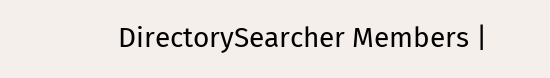DirectorySearcher Members |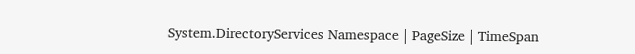System.DirectoryServices Namespace | PageSize | TimeSpan